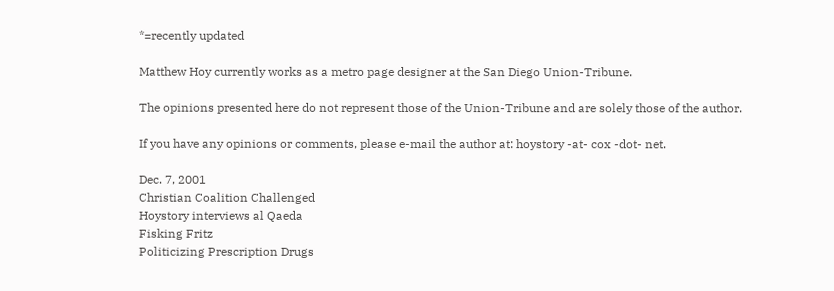*=recently updated

Matthew Hoy currently works as a metro page designer at the San Diego Union-Tribune.

The opinions presented here do not represent those of the Union-Tribune and are solely those of the author.

If you have any opinions or comments, please e-mail the author at: hoystory -at- cox -dot- net.

Dec. 7, 2001
Christian Coalition Challenged
Hoystory interviews al Qaeda
Fisking Fritz
Politicizing Prescription Drugs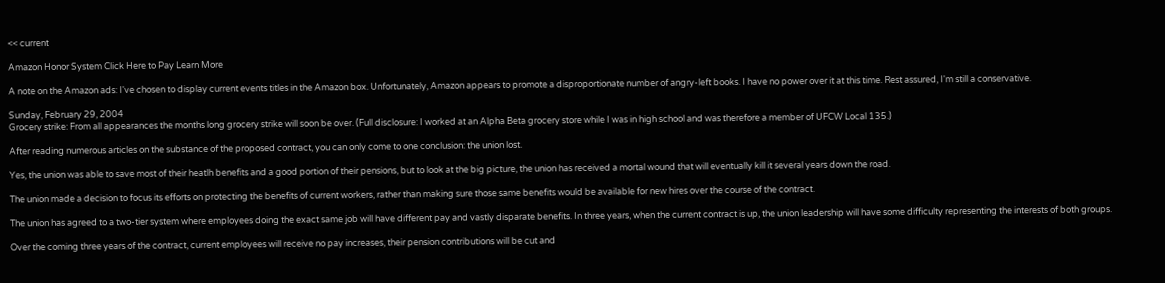<< current

Amazon Honor System Click Here to Pay Learn More

A note on the Amazon ads: I've chosen to display current events titles in the Amazon box. Unfortunately, Amazon appears to promote a disproportionate number of angry-left books. I have no power over it at this time. Rest assured, I'm still a conservative.

Sunday, February 29, 2004
Grocery strike: From all appearances the months long grocery strike will soon be over. (Full disclosure: I worked at an Alpha Beta grocery store while I was in high school and was therefore a member of UFCW Local 135.)

After reading numerous articles on the substance of the proposed contract, you can only come to one conclusion: the union lost.

Yes, the union was able to save most of their heatlh benefits and a good portion of their pensions, but to look at the big picture, the union has received a mortal wound that will eventually kill it several years down the road.

The union made a decision to focus its efforts on protecting the benefits of current workers, rather than making sure those same benefits would be available for new hires over the course of the contract.

The union has agreed to a two-tier system where employees doing the exact same job will have different pay and vastly disparate benefits. In three years, when the current contract is up, the union leadership will have some difficulty representing the interests of both groups.

Over the coming three years of the contract, current employees will receive no pay increases, their pension contributions will be cut and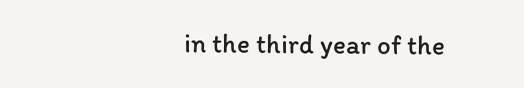in the third year of the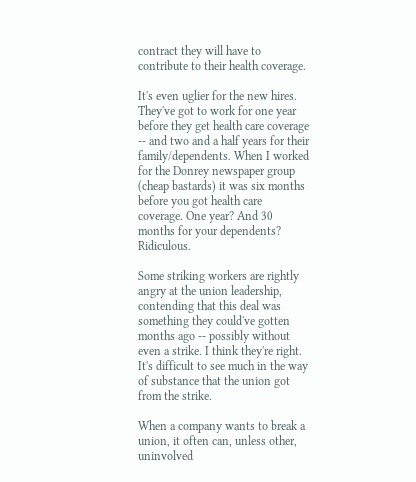contract they will have to contribute to their health coverage.

It's even uglier for the new hires. They've got to work for one year before they get health care coverage -- and two and a half years for their family/dependents. When I worked for the Donrey newspaper group (cheap bastards) it was six months before you got health care coverage. One year? And 30 months for your dependents? Ridiculous.

Some striking workers are rightly angry at the union leadership, contending that this deal was something they could've gotten months ago -- possibly without even a strike. I think they're right. It's difficult to see much in the way of substance that the union got from the strike.

When a company wants to break a union, it often can, unless other, uninvolved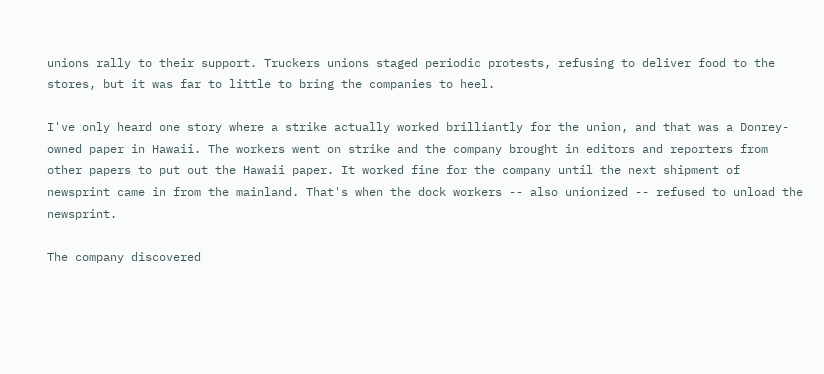unions rally to their support. Truckers unions staged periodic protests, refusing to deliver food to the stores, but it was far to little to bring the companies to heel.

I've only heard one story where a strike actually worked brilliantly for the union, and that was a Donrey-owned paper in Hawaii. The workers went on strike and the company brought in editors and reporters from other papers to put out the Hawaii paper. It worked fine for the company until the next shipment of newsprint came in from the mainland. That's when the dock workers -- also unionized -- refused to unload the newsprint.

The company discovered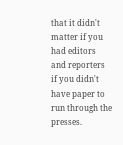that it didn't matter if you had editors and reporters if you didn't have paper to run through the presses.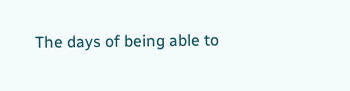The days of being able to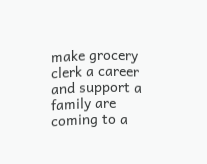make grocery clerk a career and support a family are coming to a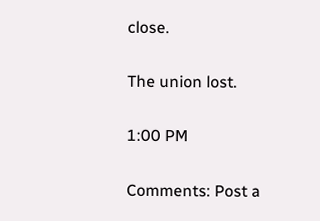close.

The union lost.

1:00 PM

Comments: Post a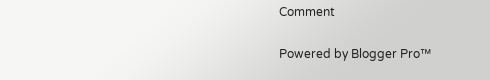Comment

Powered by Blogger Pro™